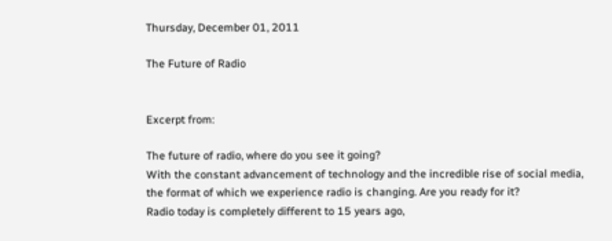Thursday, December 01, 2011

The Future of Radio


Excerpt from:

The future of radio, where do you see it going?
With the constant advancement of technology and the incredible rise of social media, the format of which we experience radio is changing. Are you ready for it?
Radio today is completely different to 15 years ago,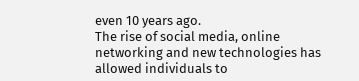even 10 years ago.
The rise of social media, online networking and new technologies has allowed individuals to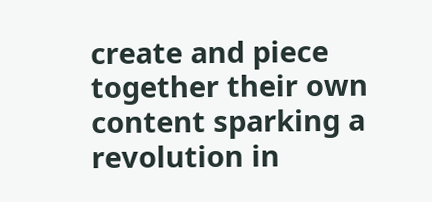create and piece together their own content sparking a revolution in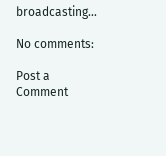broadcasting...

No comments:

Post a Comment